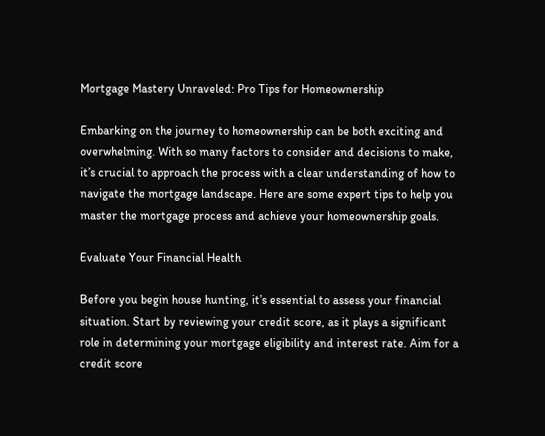Mortgage Mastery Unraveled: Pro Tips for Homeownership

Embarking on the journey to homeownership can be both exciting and overwhelming. With so many factors to consider and decisions to make, it’s crucial to approach the process with a clear understanding of how to navigate the mortgage landscape. Here are some expert tips to help you master the mortgage process and achieve your homeownership goals.

Evaluate Your Financial Health

Before you begin house hunting, it’s essential to assess your financial situation. Start by reviewing your credit score, as it plays a significant role in determining your mortgage eligibility and interest rate. Aim for a credit score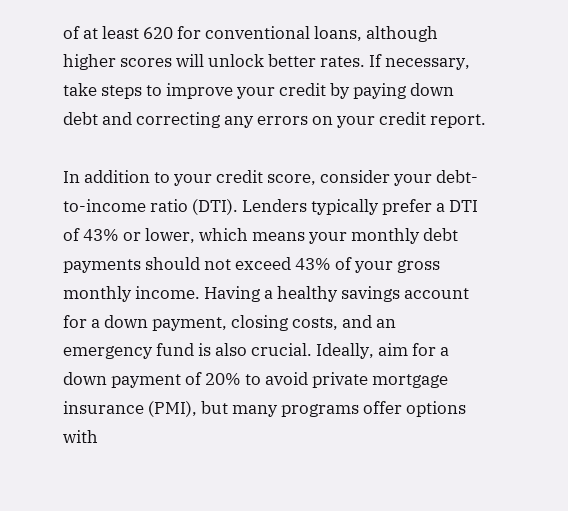of at least 620 for conventional loans, although higher scores will unlock better rates. If necessary, take steps to improve your credit by paying down debt and correcting any errors on your credit report.

In addition to your credit score, consider your debt-to-income ratio (DTI). Lenders typically prefer a DTI of 43% or lower, which means your monthly debt payments should not exceed 43% of your gross monthly income. Having a healthy savings account for a down payment, closing costs, and an emergency fund is also crucial. Ideally, aim for a down payment of 20% to avoid private mortgage insurance (PMI), but many programs offer options with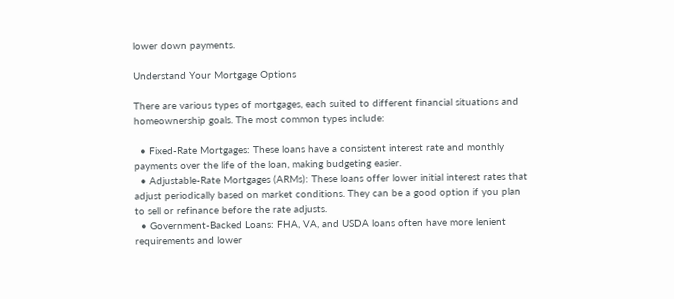lower down payments.

Understand Your Mortgage Options

There are various types of mortgages, each suited to different financial situations and homeownership goals. The most common types include:

  • Fixed-Rate Mortgages: These loans have a consistent interest rate and monthly payments over the life of the loan, making budgeting easier.
  • Adjustable-Rate Mortgages (ARMs): These loans offer lower initial interest rates that adjust periodically based on market conditions. They can be a good option if you plan to sell or refinance before the rate adjusts.
  • Government-Backed Loans: FHA, VA, and USDA loans often have more lenient requirements and lower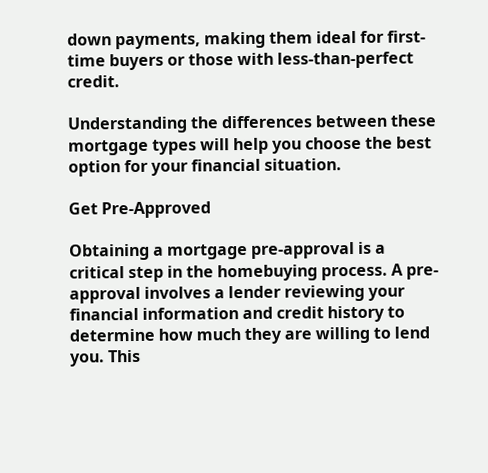down payments, making them ideal for first-time buyers or those with less-than-perfect credit.

Understanding the differences between these mortgage types will help you choose the best option for your financial situation.

Get Pre-Approved

Obtaining a mortgage pre-approval is a critical step in the homebuying process. A pre-approval involves a lender reviewing your financial information and credit history to determine how much they are willing to lend you. This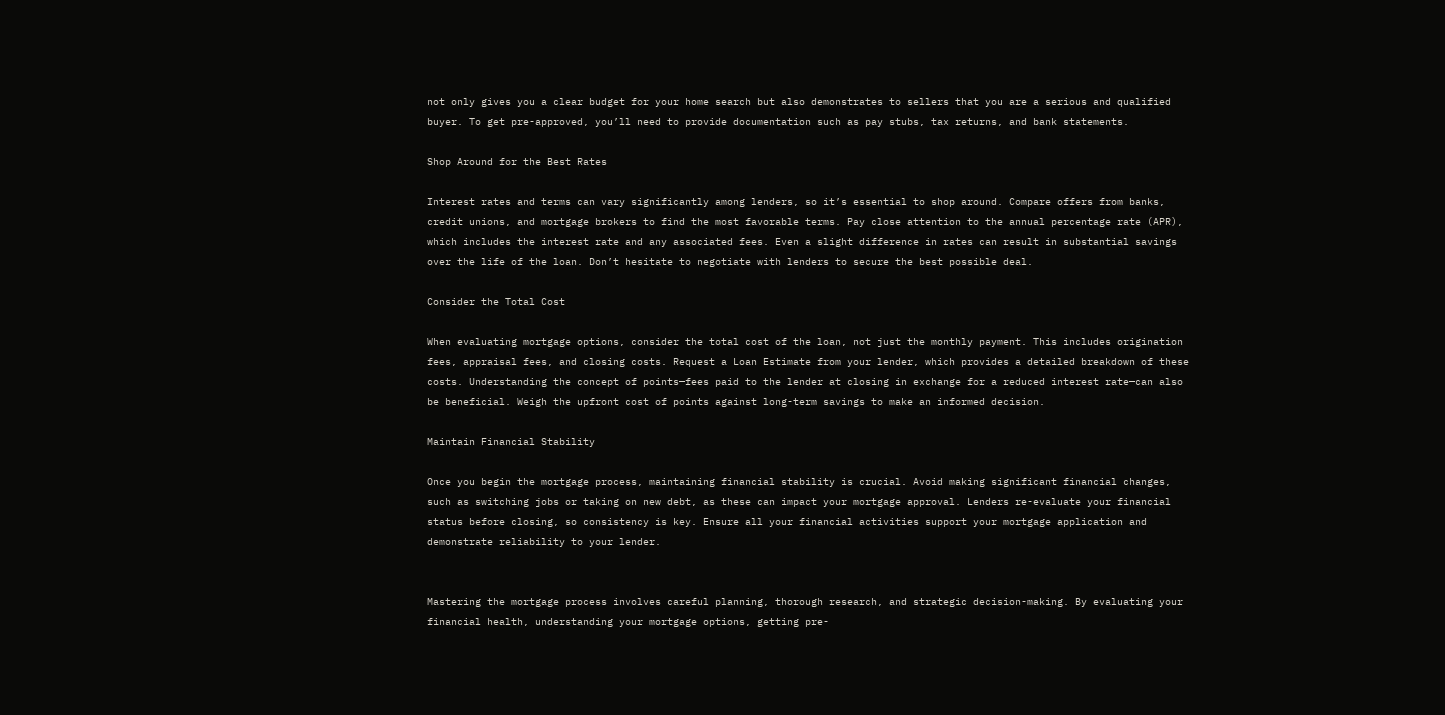not only gives you a clear budget for your home search but also demonstrates to sellers that you are a serious and qualified buyer. To get pre-approved, you’ll need to provide documentation such as pay stubs, tax returns, and bank statements.

Shop Around for the Best Rates

Interest rates and terms can vary significantly among lenders, so it’s essential to shop around. Compare offers from banks, credit unions, and mortgage brokers to find the most favorable terms. Pay close attention to the annual percentage rate (APR), which includes the interest rate and any associated fees. Even a slight difference in rates can result in substantial savings over the life of the loan. Don’t hesitate to negotiate with lenders to secure the best possible deal.

Consider the Total Cost

When evaluating mortgage options, consider the total cost of the loan, not just the monthly payment. This includes origination fees, appraisal fees, and closing costs. Request a Loan Estimate from your lender, which provides a detailed breakdown of these costs. Understanding the concept of points—fees paid to the lender at closing in exchange for a reduced interest rate—can also be beneficial. Weigh the upfront cost of points against long-term savings to make an informed decision.

Maintain Financial Stability

Once you begin the mortgage process, maintaining financial stability is crucial. Avoid making significant financial changes, such as switching jobs or taking on new debt, as these can impact your mortgage approval. Lenders re-evaluate your financial status before closing, so consistency is key. Ensure all your financial activities support your mortgage application and demonstrate reliability to your lender.


Mastering the mortgage process involves careful planning, thorough research, and strategic decision-making. By evaluating your financial health, understanding your mortgage options, getting pre-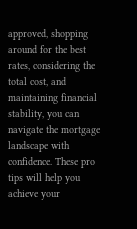approved, shopping around for the best rates, considering the total cost, and maintaining financial stability, you can navigate the mortgage landscape with confidence. These pro tips will help you achieve your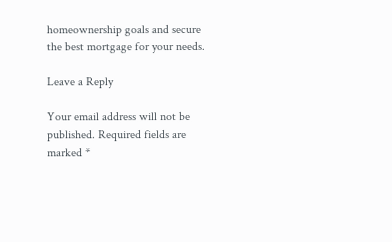homeownership goals and secure the best mortgage for your needs.

Leave a Reply

Your email address will not be published. Required fields are marked *